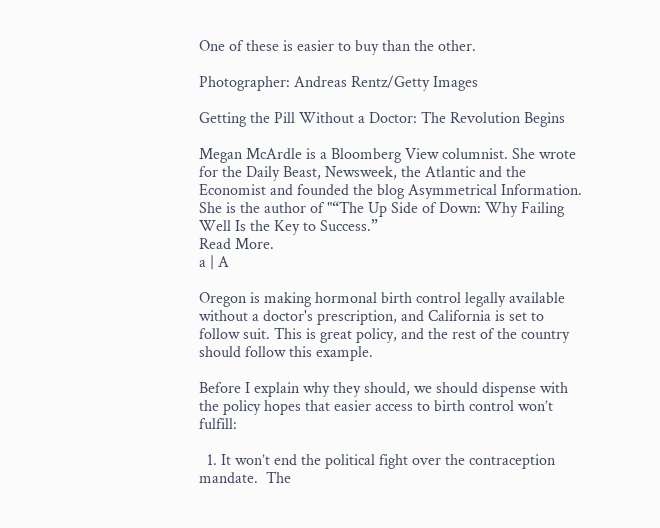One of these is easier to buy than the other.

Photographer: Andreas Rentz/Getty Images

Getting the Pill Without a Doctor: The Revolution Begins

Megan McArdle is a Bloomberg View columnist. She wrote for the Daily Beast, Newsweek, the Atlantic and the Economist and founded the blog Asymmetrical Information. She is the author of "“The Up Side of Down: Why Failing Well Is the Key to Success.”
Read More.
a | A

Oregon is making hormonal birth control legally available without a doctor's prescription, and California is set to follow suit. This is great policy, and the rest of the country should follow this example.

Before I explain why they should, we should dispense with the policy hopes that easier access to birth control won’t fulfill:

  1. It won’t end the political fight over the contraception mandate.  The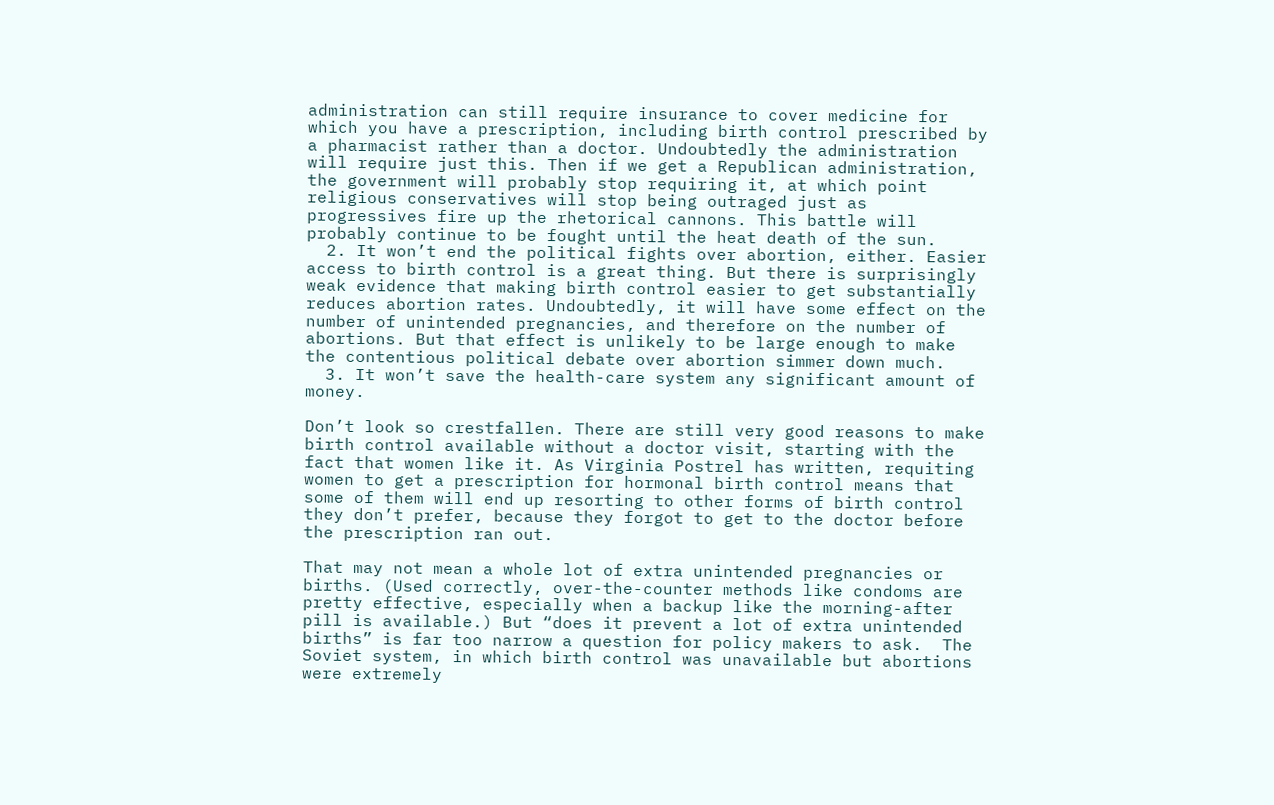administration can still require insurance to cover medicine for which you have a prescription, including birth control prescribed by a pharmacist rather than a doctor. Undoubtedly the administration will require just this. Then if we get a Republican administration, the government will probably stop requiring it, at which point religious conservatives will stop being outraged just as progressives fire up the rhetorical cannons. This battle will probably continue to be fought until the heat death of the sun.
  2. It won’t end the political fights over abortion, either. Easier access to birth control is a great thing. But there is surprisingly weak evidence that making birth control easier to get substantially reduces abortion rates. Undoubtedly, it will have some effect on the number of unintended pregnancies, and therefore on the number of abortions. But that effect is unlikely to be large enough to make the contentious political debate over abortion simmer down much.
  3. It won’t save the health-care system any significant amount of money.

Don’t look so crestfallen. There are still very good reasons to make birth control available without a doctor visit, starting with the fact that women like it. As Virginia Postrel has written, requiting women to get a prescription for hormonal birth control means that some of them will end up resorting to other forms of birth control they don’t prefer, because they forgot to get to the doctor before the prescription ran out.

That may not mean a whole lot of extra unintended pregnancies or births. (Used correctly, over-the-counter methods like condoms are pretty effective, especially when a backup like the morning-after pill is available.) But “does it prevent a lot of extra unintended births” is far too narrow a question for policy makers to ask.  The Soviet system, in which birth control was unavailable but abortions were extremely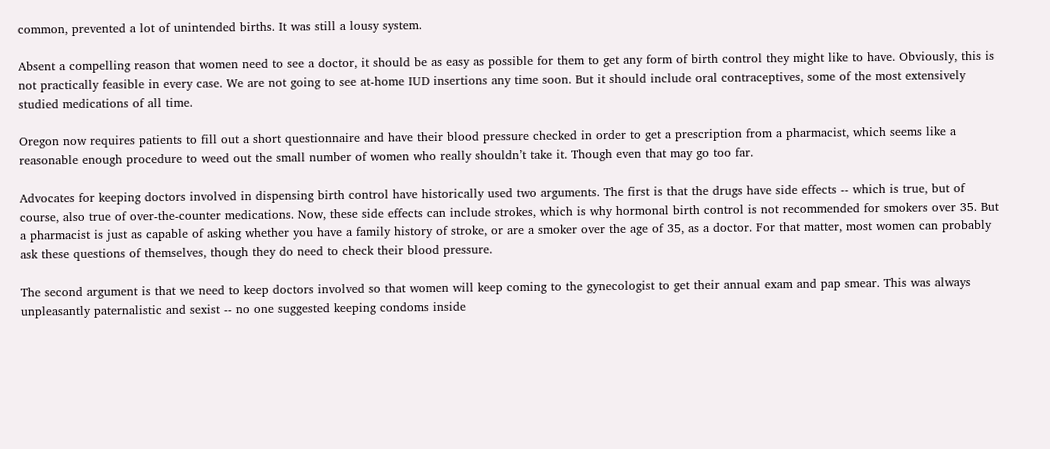common, prevented a lot of unintended births. It was still a lousy system.

Absent a compelling reason that women need to see a doctor, it should be as easy as possible for them to get any form of birth control they might like to have. Obviously, this is not practically feasible in every case. We are not going to see at-home IUD insertions any time soon. But it should include oral contraceptives, some of the most extensively studied medications of all time.

Oregon now requires patients to fill out a short questionnaire and have their blood pressure checked in order to get a prescription from a pharmacist, which seems like a reasonable enough procedure to weed out the small number of women who really shouldn’t take it. Though even that may go too far.

Advocates for keeping doctors involved in dispensing birth control have historically used two arguments. The first is that the drugs have side effects -- which is true, but of course, also true of over-the-counter medications. Now, these side effects can include strokes, which is why hormonal birth control is not recommended for smokers over 35. But a pharmacist is just as capable of asking whether you have a family history of stroke, or are a smoker over the age of 35, as a doctor. For that matter, most women can probably ask these questions of themselves, though they do need to check their blood pressure.

The second argument is that we need to keep doctors involved so that women will keep coming to the gynecologist to get their annual exam and pap smear. This was always unpleasantly paternalistic and sexist -- no one suggested keeping condoms inside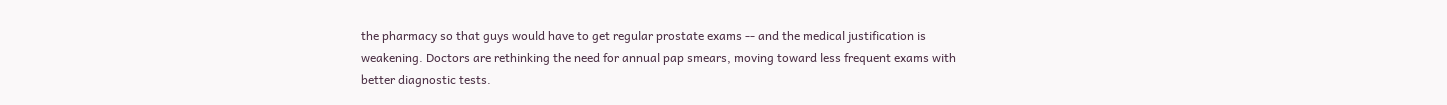the pharmacy so that guys would have to get regular prostate exams -- and the medical justification is weakening. Doctors are rethinking the need for annual pap smears, moving toward less frequent exams with better diagnostic tests.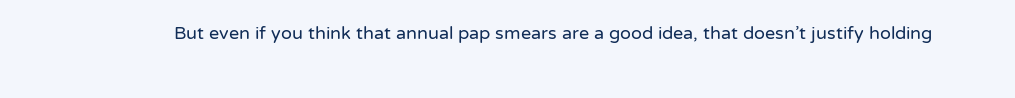But even if you think that annual pap smears are a good idea, that doesn’t justify holding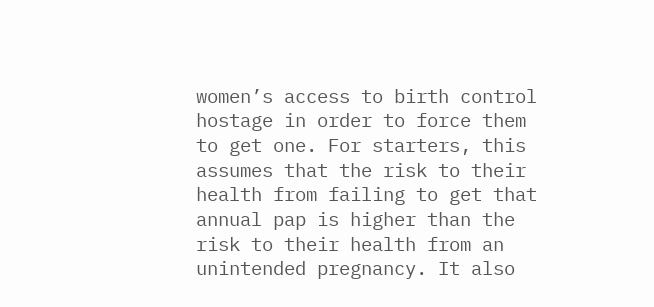women’s access to birth control hostage in order to force them to get one. For starters, this assumes that the risk to their health from failing to get that annual pap is higher than the risk to their health from an unintended pregnancy. It also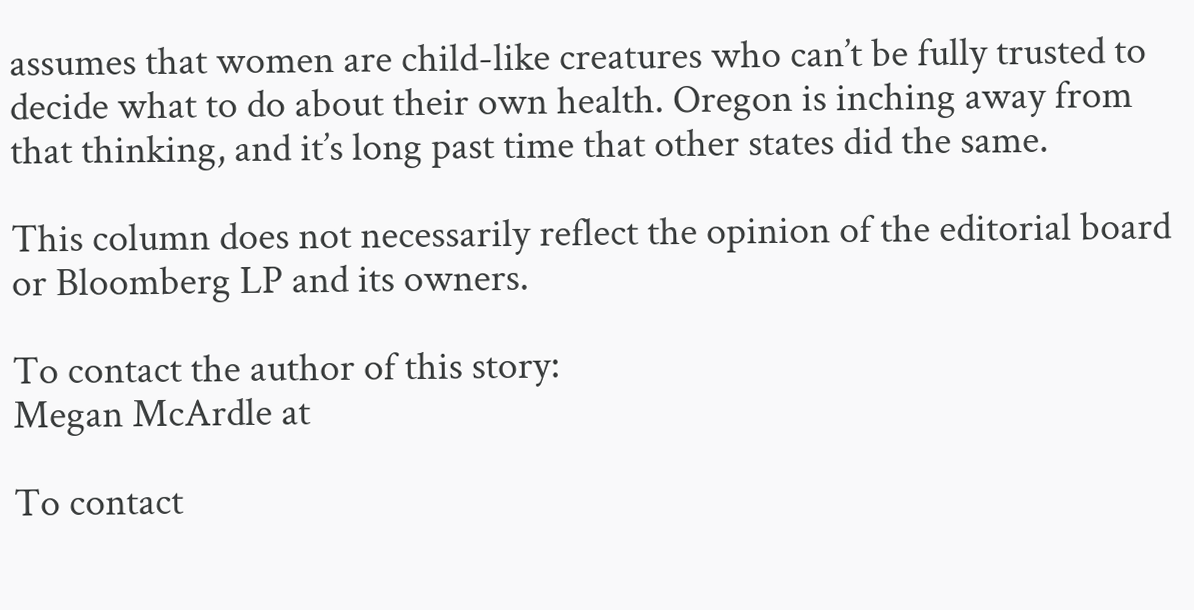assumes that women are child-like creatures who can’t be fully trusted to decide what to do about their own health. Oregon is inching away from that thinking, and it’s long past time that other states did the same.

This column does not necessarily reflect the opinion of the editorial board or Bloomberg LP and its owners.

To contact the author of this story:
Megan McArdle at

To contact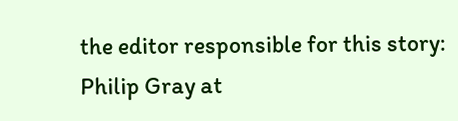the editor responsible for this story:
Philip Gray at